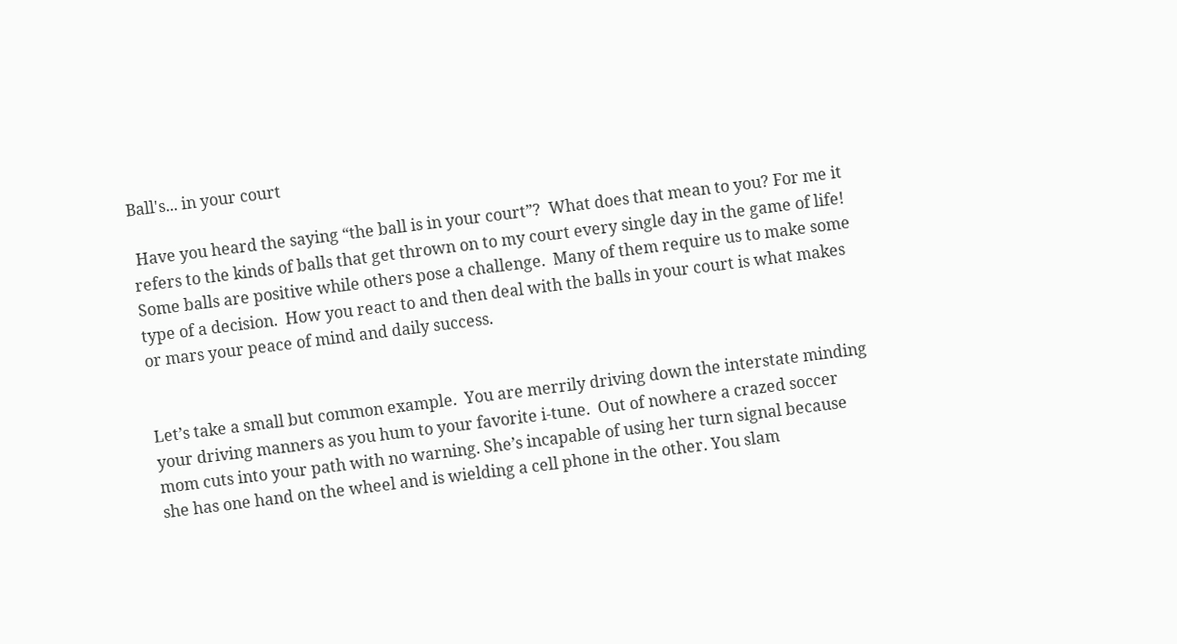Ball's... in your court

 Have you heard the saying “the ball is in your court”?  What does that mean to you? For me it refers to the kinds of balls that get thrown on to my court every single day in the game of life!  Some balls are positive while others pose a challenge.  Many of them require us to make some type of a decision.  How you react to and then deal with the balls in your court is what makes or mars your peace of mind and daily success.


Let’s take a small but common example.  You are merrily driving down the interstate minding your driving manners as you hum to your favorite i-tune.  Out of nowhere a crazed soccer mom cuts into your path with no warning. She’s incapable of using her turn signal because she has one hand on the wheel and is wielding a cell phone in the other. You slam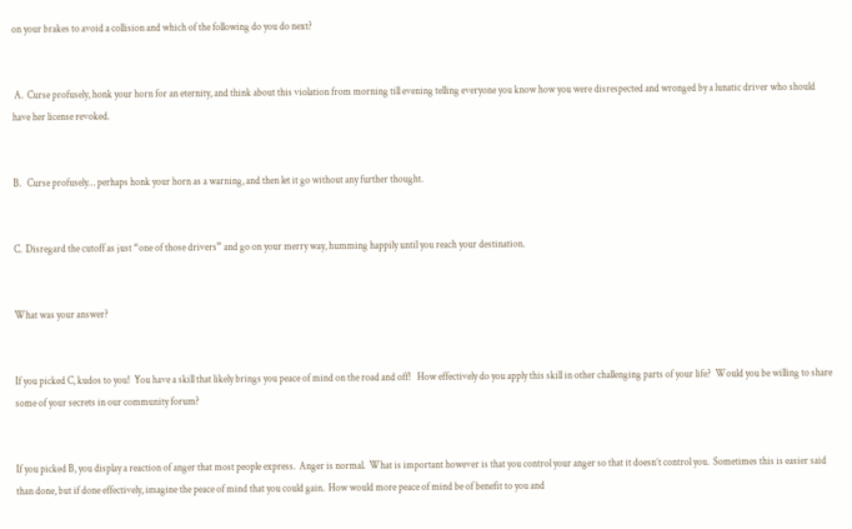on your brakes to avoid a collision and which of the following do you do next?


 A.  Curse profusely, honk your horn for an eternity, and think about this violation from morning till evening telling everyone you know how you were disrespected and wronged by a lunatic driver who should have her license revoked.


B.   Curse profusely… perhaps honk your horn as a warning, and then let it go without any further thought.


C.  Disregard the cutoff as just “one of those drivers” and go on your merry way, humming happily until you reach your destination.


What was your answer?


If you picked C, kudos to you!  You have a skill that likely brings you peace of mind on the road and off!   How effectively do you apply this skill in other challenging parts of your life?  Would you be willing to share some of your secrets in our community forum?


If you picked B, you display a reaction of anger that most people express.  Anger is normal.  What is important however is that you control your anger so that it doesn’t control you.  Sometimes this is easier said than done, but if done effectively, imagine the peace of mind that you could gain.  How would more peace of mind be of benefit to you and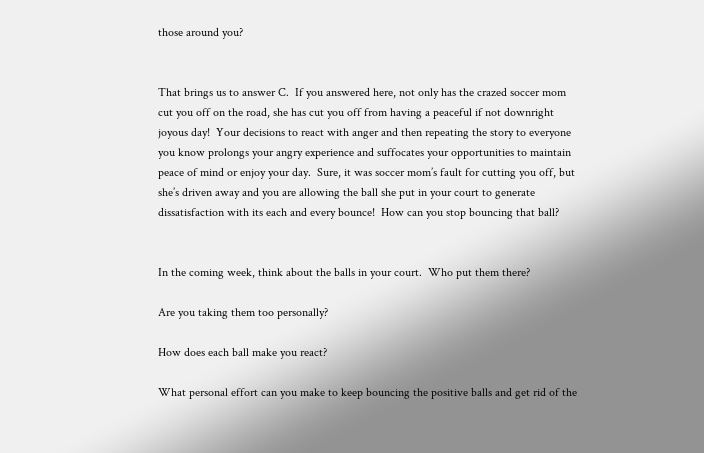those around you?


That brings us to answer C.  If you answered here, not only has the crazed soccer mom cut you off on the road, she has cut you off from having a peaceful if not downright joyous day!  Your decisions to react with anger and then repeating the story to everyone you know prolongs your angry experience and suffocates your opportunities to maintain peace of mind or enjoy your day.  Sure, it was soccer mom’s fault for cutting you off, but she’s driven away and you are allowing the ball she put in your court to generate dissatisfaction with its each and every bounce!  How can you stop bouncing that ball?


In the coming week, think about the balls in your court.  Who put them there?

Are you taking them too personally?

How does each ball make you react?

What personal effort can you make to keep bouncing the positive balls and get rid of the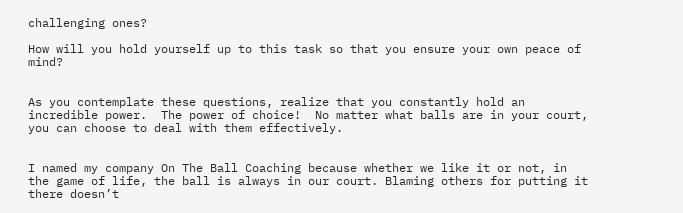challenging ones?

How will you hold yourself up to this task so that you ensure your own peace of mind?


As you contemplate these questions, realize that you constantly hold an incredible power.  The power of choice!  No matter what balls are in your court, you can choose to deal with them effectively.


I named my company On The Ball Coaching because whether we like it or not, in the game of life, the ball is always in our court. Blaming others for putting it there doesn’t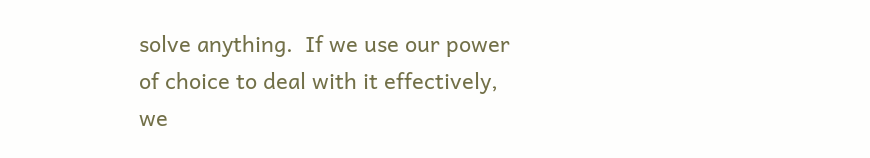solve anything.  If we use our power of choice to deal with it effectively, we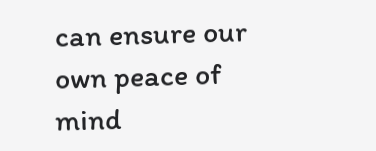can ensure our own peace of mind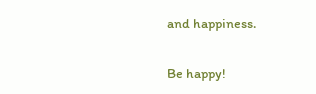and happiness.


Be happy!